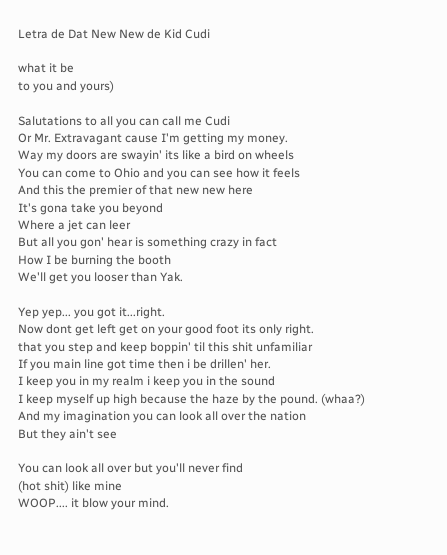Letra de Dat New New de Kid Cudi

what it be
to you and yours)

Salutations to all you can call me Cudi
Or Mr. Extravagant cause I'm getting my money.
Way my doors are swayin' its like a bird on wheels
You can come to Ohio and you can see how it feels
And this the premier of that new new here
It's gona take you beyond
Where a jet can leer
But all you gon' hear is something crazy in fact
How I be burning the booth
We'll get you looser than Yak.

Yep yep... you got it...right.
Now dont get left get on your good foot its only right.
that you step and keep boppin' til this shit unfamiliar
If you main line got time then i be drillen' her.
I keep you in my realm i keep you in the sound
I keep myself up high because the haze by the pound. (whaa?)
And my imagination you can look all over the nation
But they ain't see

You can look all over but you'll never find
(hot shit) like mine
WOOP.... it blow your mind.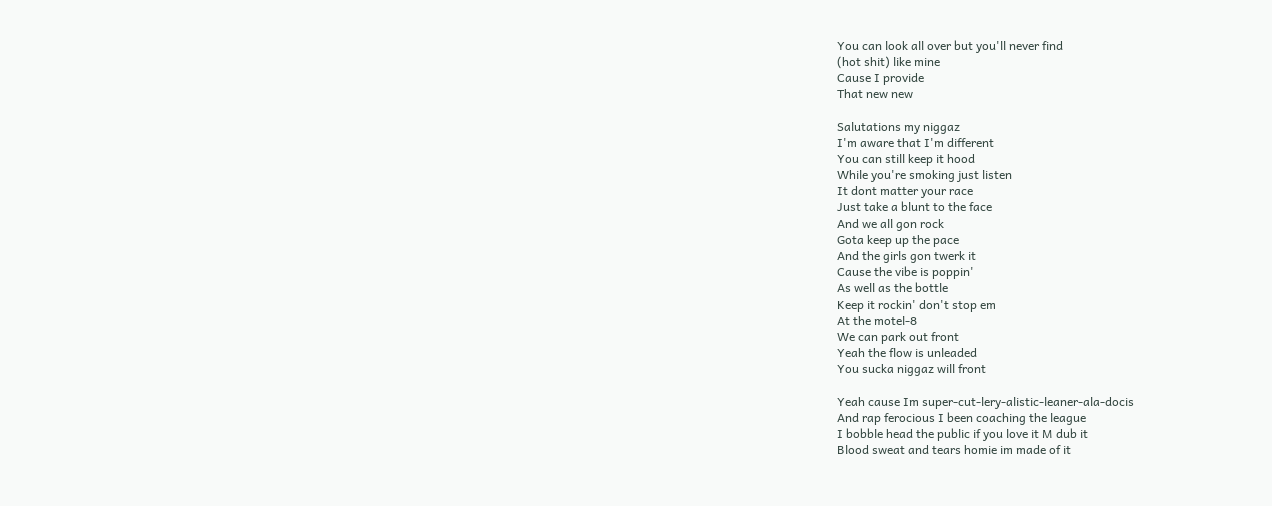You can look all over but you'll never find
(hot shit) like mine
Cause I provide
That new new

Salutations my niggaz
I'm aware that I'm different
You can still keep it hood
While you're smoking just listen
It dont matter your race
Just take a blunt to the face
And we all gon rock
Gota keep up the pace
And the girls gon twerk it
Cause the vibe is poppin'
As well as the bottle
Keep it rockin' don't stop em
At the motel-8
We can park out front
Yeah the flow is unleaded
You sucka niggaz will front

Yeah cause Im super-cut-lery-alistic-leaner-ala-docis
And rap ferocious I been coaching the league
I bobble head the public if you love it M dub it
Blood sweat and tears homie im made of it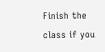Finish the class if you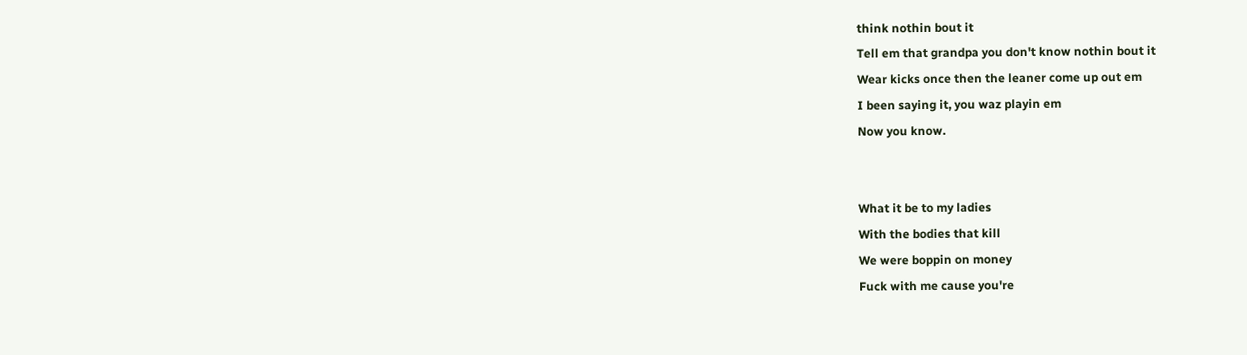think nothin bout it
Tell em that grandpa you don't know nothin bout it
Wear kicks once then the leaner come up out em
I been saying it, you waz playin em
Now you know.


What it be to my ladies
With the bodies that kill
We were boppin on money
Fuck with me cause you're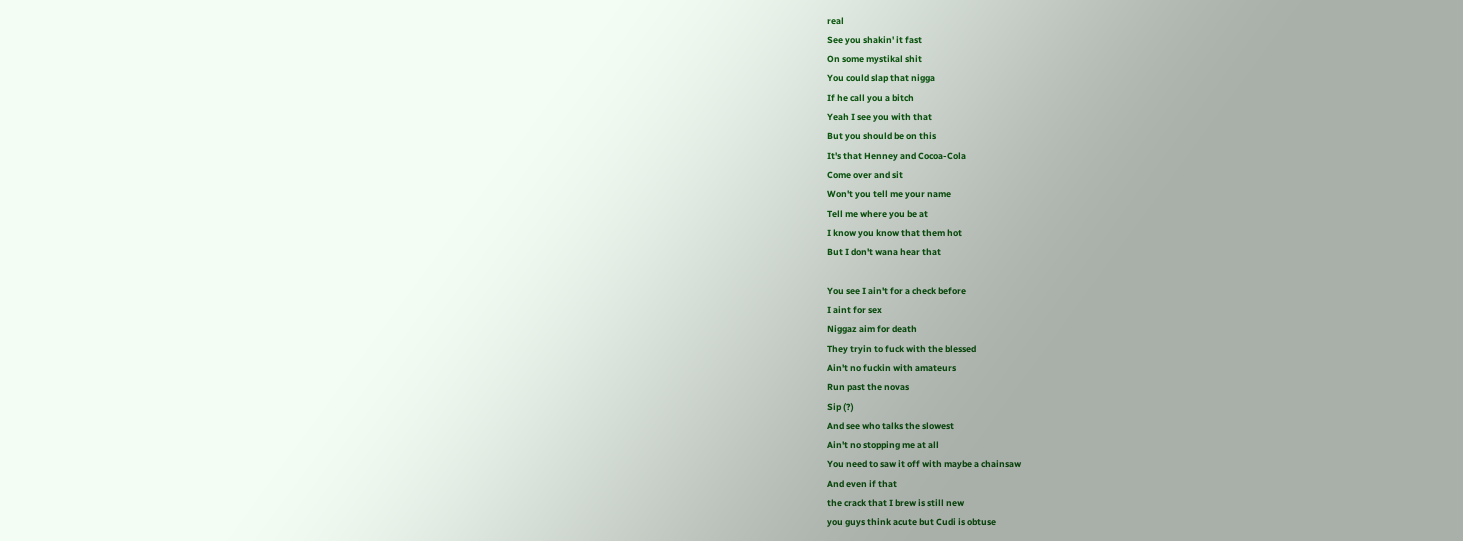real
See you shakin' it fast
On some mystikal shit
You could slap that nigga
If he call you a bitch
Yeah I see you with that
But you should be on this
It's that Henney and Cocoa-Cola
Come over and sit
Won't you tell me your name
Tell me where you be at
I know you know that them hot
But I don't wana hear that

You see I ain't for a check before
I aint for sex
Niggaz aim for death
They tryin to fuck with the blessed
Ain't no fuckin with amateurs
Run past the novas
Sip (?)
And see who talks the slowest
Ain't no stopping me at all
You need to saw it off with maybe a chainsaw
And even if that
the crack that I brew is still new
you guys think acute but Cudi is obtuse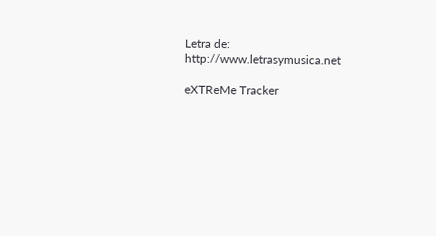Letra de: http://www.letrasymusica.net

eXTReMe Tracker